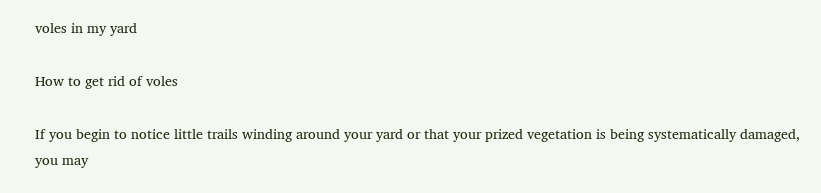voles in my yard

How to get rid of voles

If you begin to notice little trails winding around your yard or that your prized vegetation is being systematically damaged, you may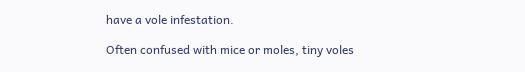have a vole infestation.

Often confused with mice or moles, tiny voles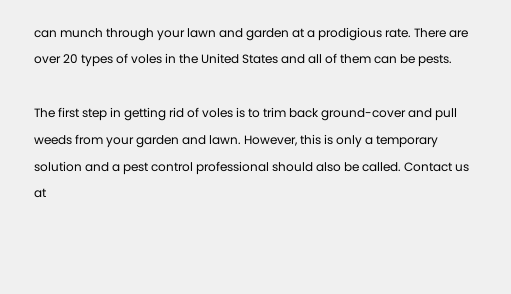can munch through your lawn and garden at a prodigious rate. There are over 20 types of voles in the United States and all of them can be pests.

The first step in getting rid of voles is to trim back ground-cover and pull weeds from your garden and lawn. However, this is only a temporary solution and a pest control professional should also be called. Contact us at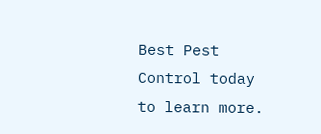Best Pest Control today to learn more.